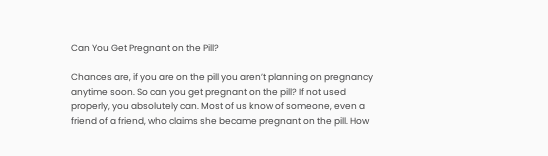Can You Get Pregnant on the Pill?

Chances are, if you are on the pill you aren’t planning on pregnancy anytime soon. So can you get pregnant on the pill? If not used properly, you absolutely can. Most of us know of someone, even a friend of a friend, who claims she became pregnant on the pill. How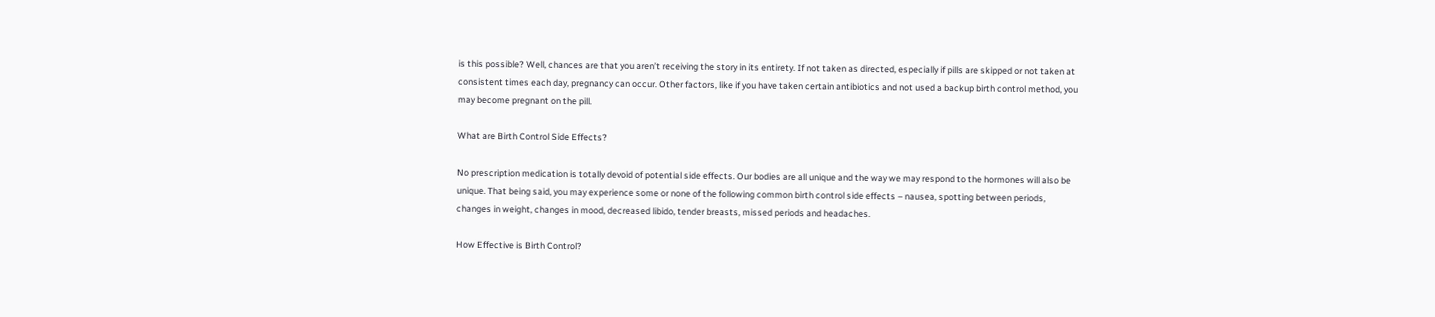is this possible? Well, chances are that you aren’t receiving the story in its entirety. If not taken as directed, especially if pills are skipped or not taken at consistent times each day, pregnancy can occur. Other factors, like if you have taken certain antibiotics and not used a backup birth control method, you may become pregnant on the pill.

What are Birth Control Side Effects?

No prescription medication is totally devoid of potential side effects. Our bodies are all unique and the way we may respond to the hormones will also be unique. That being said, you may experience some or none of the following common birth control side effects – nausea, spotting between periods, changes in weight, changes in mood, decreased libido, tender breasts, missed periods and headaches.

How Effective is Birth Control?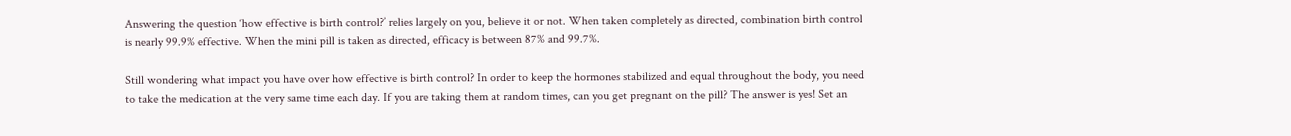Answering the question ‘how effective is birth control?’ relies largely on you, believe it or not. When taken completely as directed, combination birth control is nearly 99.9% effective. When the mini pill is taken as directed, efficacy is between 87% and 99.7%.

Still wondering what impact you have over how effective is birth control? In order to keep the hormones stabilized and equal throughout the body, you need to take the medication at the very same time each day. If you are taking them at random times, can you get pregnant on the pill? The answer is yes! Set an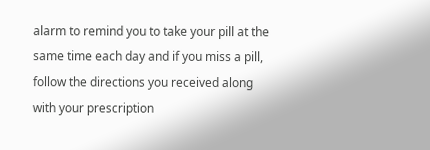alarm to remind you to take your pill at the same time each day and if you miss a pill, follow the directions you received along with your prescription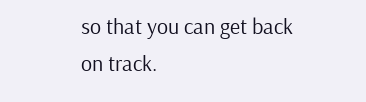so that you can get back on track.